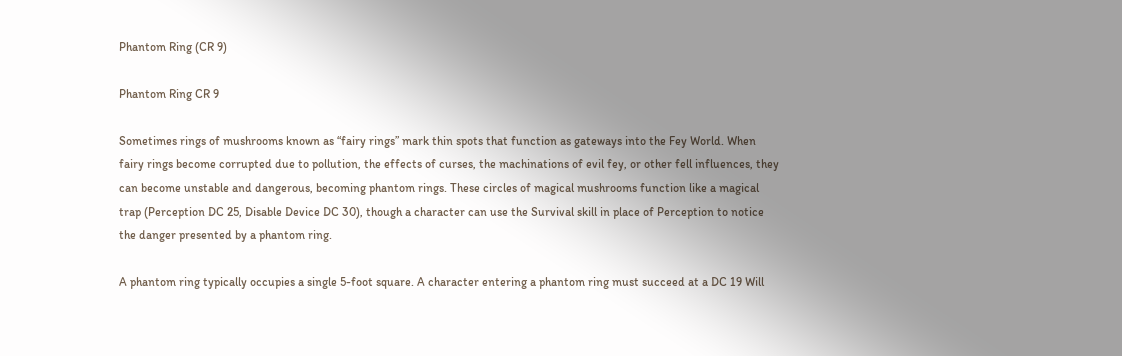Phantom Ring (CR 9)

Phantom Ring CR 9

Sometimes rings of mushrooms known as “fairy rings” mark thin spots that function as gateways into the Fey World. When fairy rings become corrupted due to pollution, the effects of curses, the machinations of evil fey, or other fell influences, they can become unstable and dangerous, becoming phantom rings. These circles of magical mushrooms function like a magical trap (Perception DC 25, Disable Device DC 30), though a character can use the Survival skill in place of Perception to notice the danger presented by a phantom ring.

A phantom ring typically occupies a single 5-foot square. A character entering a phantom ring must succeed at a DC 19 Will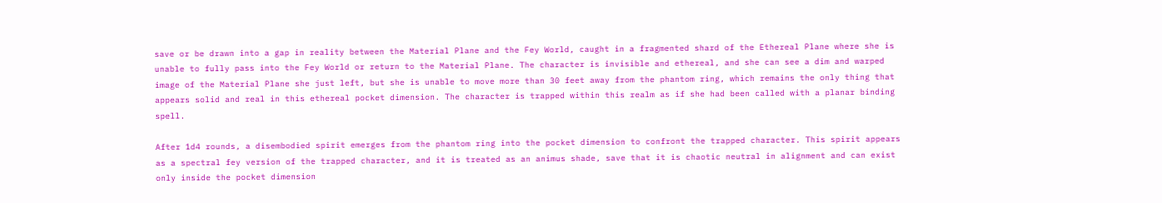save or be drawn into a gap in reality between the Material Plane and the Fey World, caught in a fragmented shard of the Ethereal Plane where she is unable to fully pass into the Fey World or return to the Material Plane. The character is invisible and ethereal, and she can see a dim and warped image of the Material Plane she just left, but she is unable to move more than 30 feet away from the phantom ring, which remains the only thing that appears solid and real in this ethereal pocket dimension. The character is trapped within this realm as if she had been called with a planar binding spell.

After 1d4 rounds, a disembodied spirit emerges from the phantom ring into the pocket dimension to confront the trapped character. This spirit appears as a spectral fey version of the trapped character, and it is treated as an animus shade, save that it is chaotic neutral in alignment and can exist only inside the pocket dimension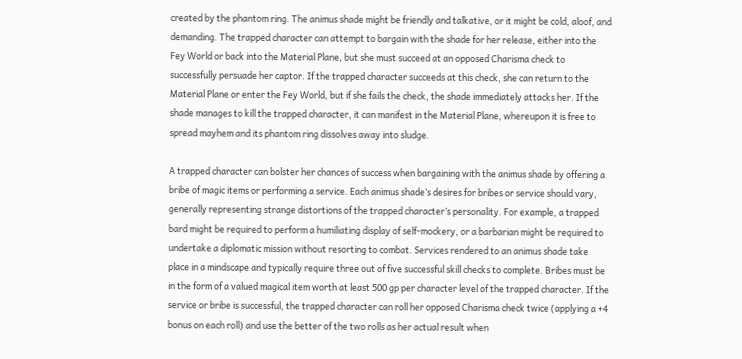created by the phantom ring. The animus shade might be friendly and talkative, or it might be cold, aloof, and demanding. The trapped character can attempt to bargain with the shade for her release, either into the Fey World or back into the Material Plane, but she must succeed at an opposed Charisma check to successfully persuade her captor. If the trapped character succeeds at this check, she can return to the Material Plane or enter the Fey World, but if she fails the check, the shade immediately attacks her. If the shade manages to kill the trapped character, it can manifest in the Material Plane, whereupon it is free to spread mayhem and its phantom ring dissolves away into sludge.

A trapped character can bolster her chances of success when bargaining with the animus shade by offering a bribe of magic items or performing a service. Each animus shade’s desires for bribes or service should vary, generally representing strange distortions of the trapped character’s personality. For example, a trapped bard might be required to perform a humiliating display of self-mockery, or a barbarian might be required to undertake a diplomatic mission without resorting to combat. Services rendered to an animus shade take place in a mindscape and typically require three out of five successful skill checks to complete. Bribes must be in the form of a valued magical item worth at least 500 gp per character level of the trapped character. If the service or bribe is successful, the trapped character can roll her opposed Charisma check twice (applying a +4 bonus on each roll) and use the better of the two rolls as her actual result when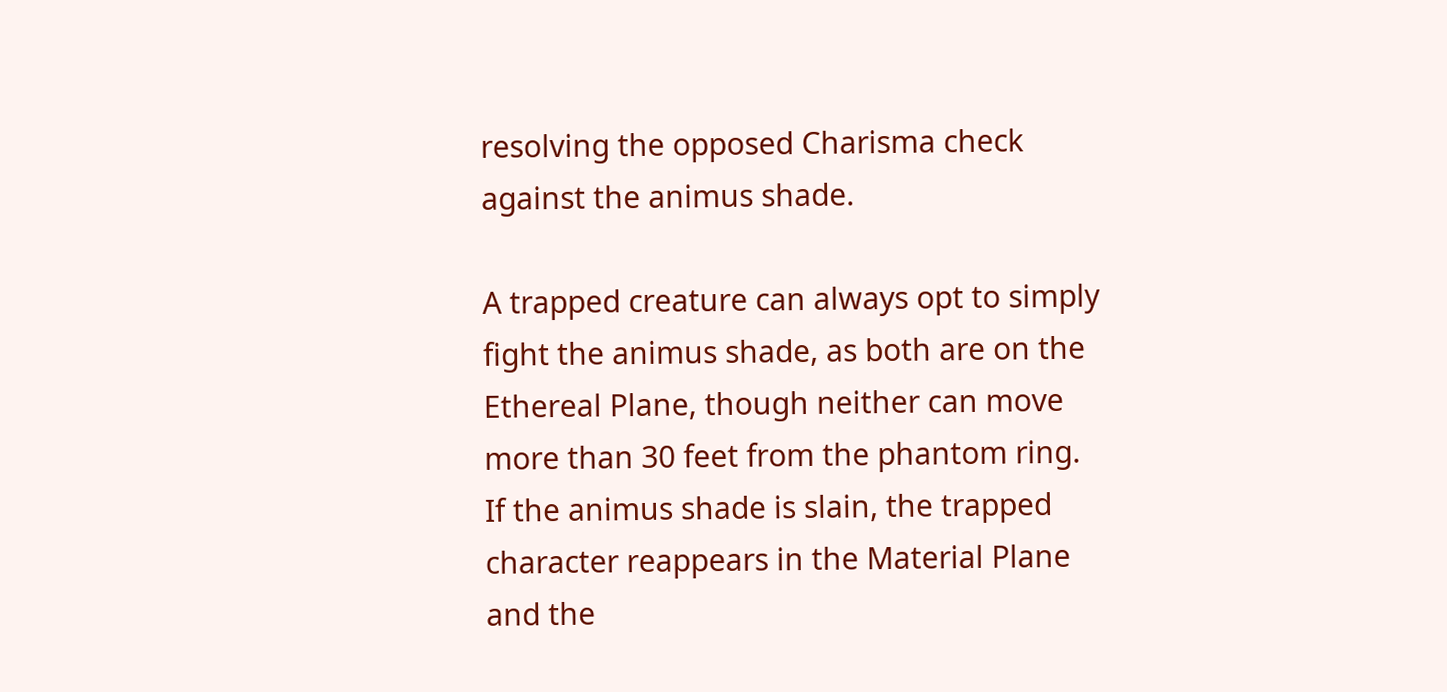resolving the opposed Charisma check against the animus shade.

A trapped creature can always opt to simply fight the animus shade, as both are on the Ethereal Plane, though neither can move more than 30 feet from the phantom ring. If the animus shade is slain, the trapped character reappears in the Material Plane and the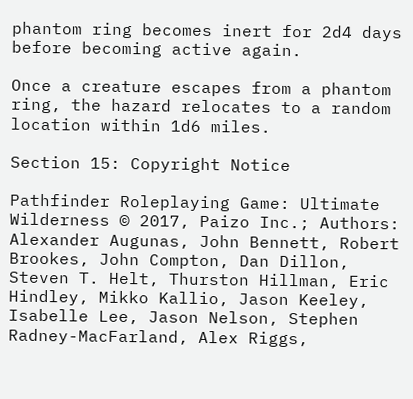phantom ring becomes inert for 2d4 days before becoming active again.

Once a creature escapes from a phantom ring, the hazard relocates to a random location within 1d6 miles.

Section 15: Copyright Notice

Pathfinder Roleplaying Game: Ultimate Wilderness © 2017, Paizo Inc.; Authors: Alexander Augunas, John Bennett, Robert Brookes, John Compton, Dan Dillon, Steven T. Helt, Thurston Hillman, Eric Hindley, Mikko Kallio, Jason Keeley, Isabelle Lee, Jason Nelson, Stephen Radney-MacFarland, Alex Riggs,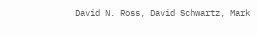David N. Ross, David Schwartz, Mark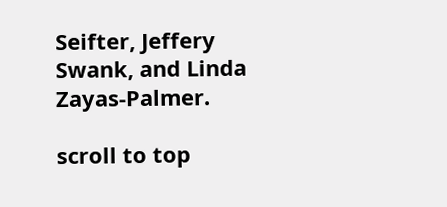Seifter, Jeffery Swank, and Linda Zayas-Palmer.

scroll to top